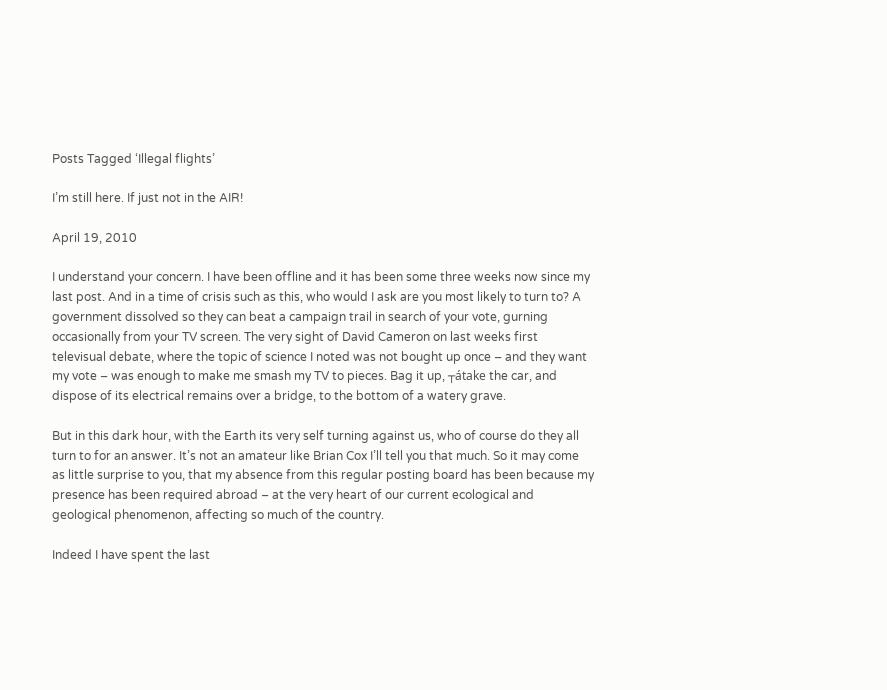Posts Tagged ‘Illegal flights’

I’m still here. If just not in the AIR!

April 19, 2010

I understand your concern. I have been offline and it has been some three weeks now since my last post. And in a time of crisis such as this, who would I ask are you most likely to turn to? A government dissolved so they can beat a campaign trail in search of your vote, gurning occasionally from your TV screen. The very sight of David Cameron on last weeks first televisual debate, where the topic of science I noted was not bought up once – and they want my vote – was enough to make me smash my TV to pieces. Bag it up, ┬átake the car, and dispose of its electrical remains over a bridge, to the bottom of a watery grave.

But in this dark hour, with the Earth its very self turning against us, who of course do they all turn to for an answer. It’s not an amateur like Brian Cox I’ll tell you that much. So it may come as little surprise to you, that my absence from this regular posting board has been because my presence has been required abroad – at the very heart of our current ecological and geological phenomenon, affecting so much of the country.

Indeed I have spent the last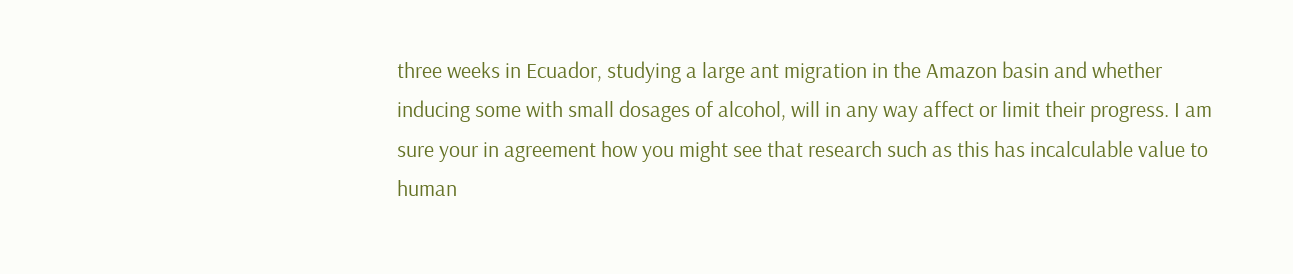three weeks in Ecuador, studying a large ant migration in the Amazon basin and whether inducing some with small dosages of alcohol, will in any way affect or limit their progress. I am sure your in agreement how you might see that research such as this has incalculable value to human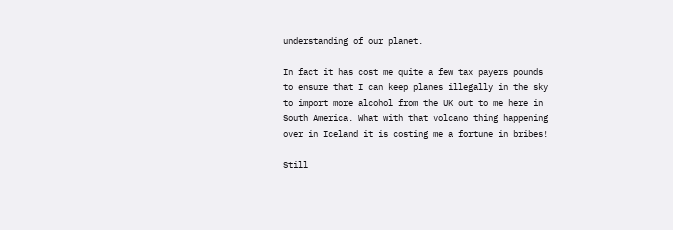understanding of our planet.

In fact it has cost me quite a few tax payers pounds to ensure that I can keep planes illegally in the sky to import more alcohol from the UK out to me here in South America. What with that volcano thing happening over in Iceland it is costing me a fortune in bribes!

Still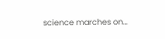science marches on…